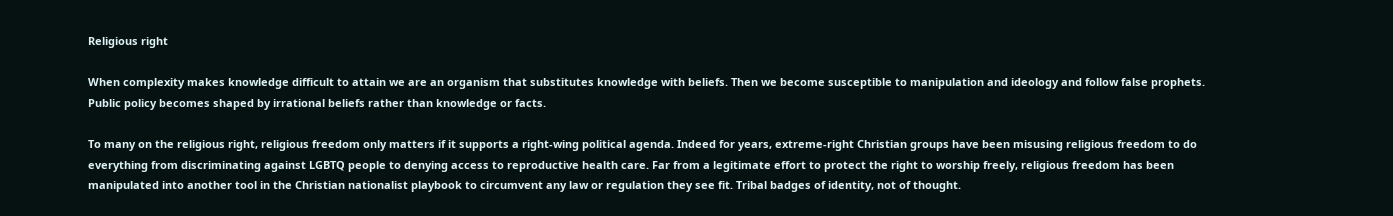Religious right

When complexity makes knowledge difficult to attain we are an organism that substitutes knowledge with beliefs. Then we become susceptible to manipulation and ideology and follow false prophets. Public policy becomes shaped by irrational beliefs rather than knowledge or facts.

To many on the religious right, religious freedom only matters if it supports a right-wing political agenda. Indeed for years, extreme-right Christian groups have been misusing religious freedom to do everything from discriminating against LGBTQ people to denying access to reproductive health care. Far from a legitimate effort to protect the right to worship freely, religious freedom has been manipulated into another tool in the Christian nationalist playbook to circumvent any law or regulation they see fit. Tribal badges of identity, not of thought.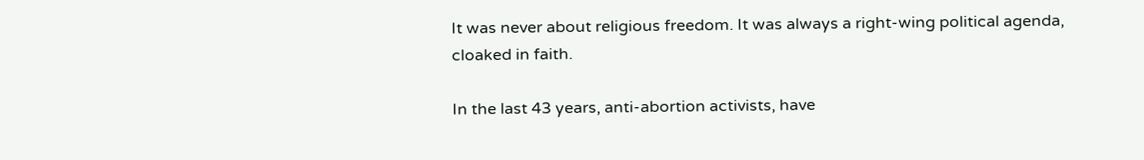It was never about religious freedom. It was always a right-wing political agenda, cloaked in faith.

In the last 43 years, anti-abortion activists, have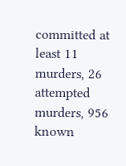committed at least 11 murders, 26 attempted murders, 956 known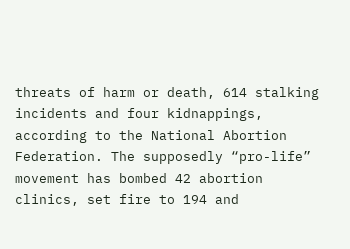threats of harm or death, 614 stalking incidents and four kidnappings, according to the National Abortion Federation. The supposedly “pro-life” movement has bombed 42 abortion clinics, set fire to 194 and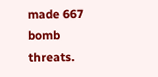made 667 bomb threats.